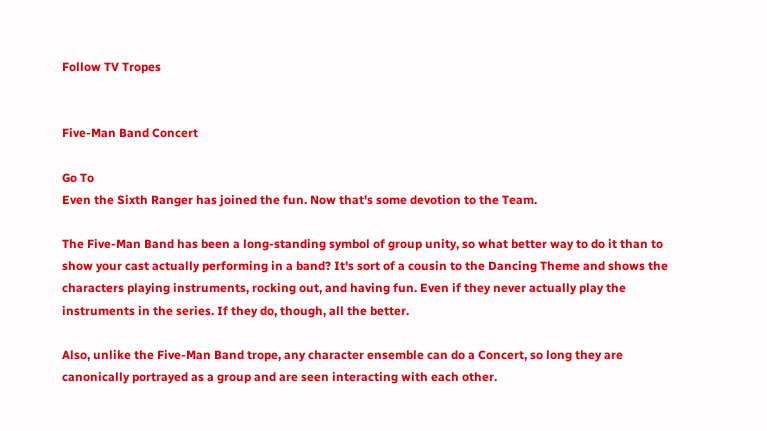Follow TV Tropes


Five-Man Band Concert

Go To
Even the Sixth Ranger has joined the fun. Now that's some devotion to the Team.

The Five-Man Band has been a long-standing symbol of group unity, so what better way to do it than to show your cast actually performing in a band? It's sort of a cousin to the Dancing Theme and shows the characters playing instruments, rocking out, and having fun. Even if they never actually play the instruments in the series. If they do, though, all the better.

Also, unlike the Five-Man Band trope, any character ensemble can do a Concert, so long they are canonically portrayed as a group and are seen interacting with each other.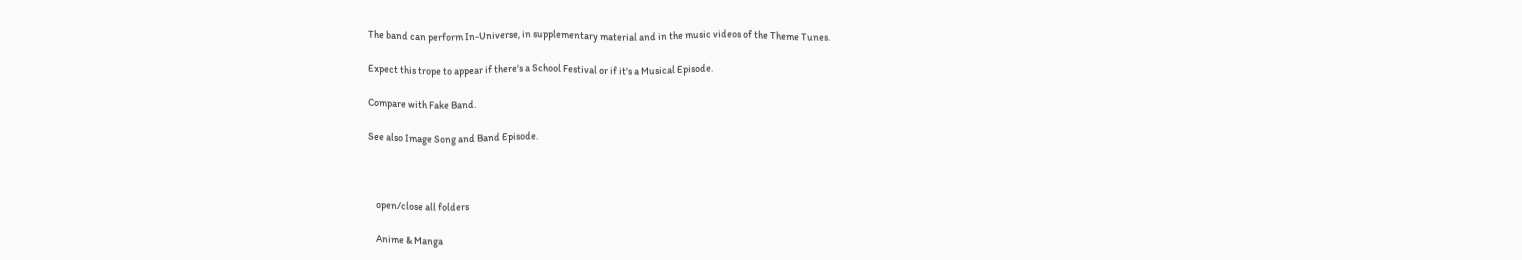The band can perform In-Universe, in supplementary material and in the music videos of the Theme Tunes.

Expect this trope to appear if there's a School Festival or if it's a Musical Episode.

Compare with Fake Band.

See also Image Song and Band Episode.



    open/close all folders

    Anime & Manga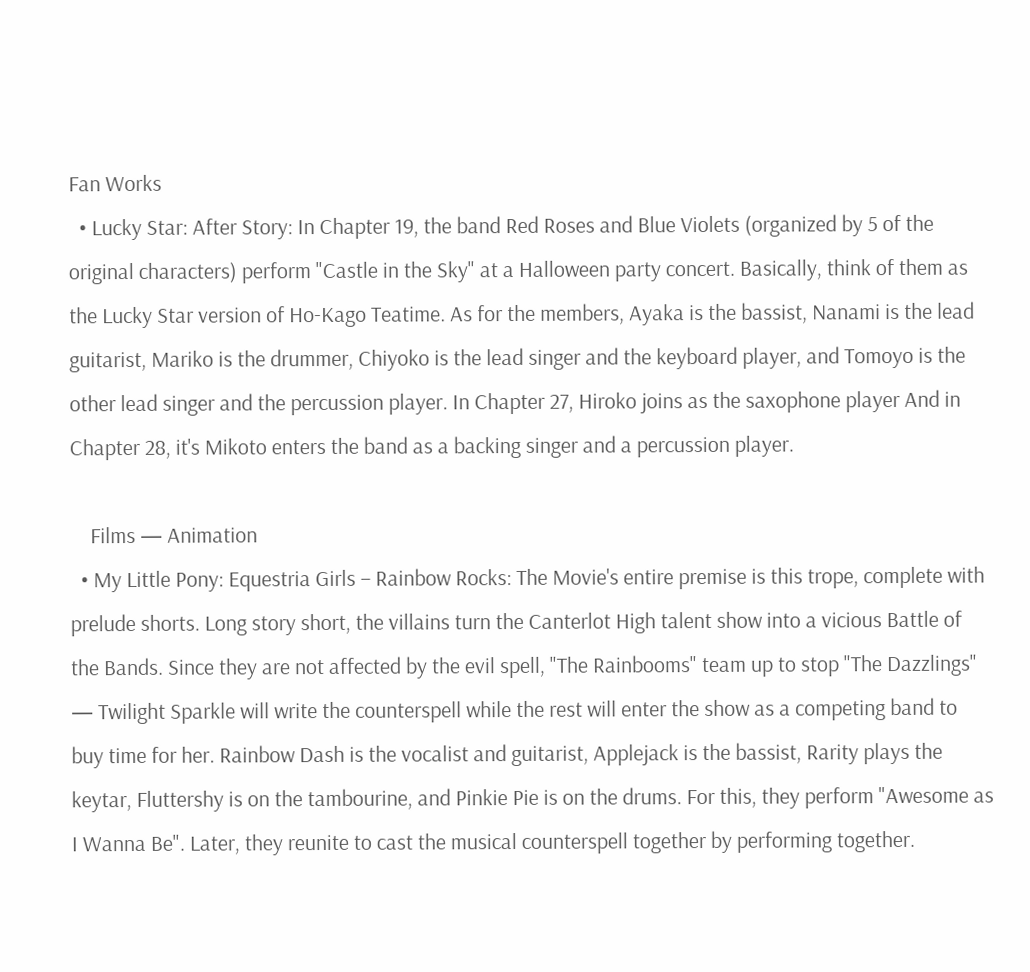Fan Works
  • Lucky Star: After Story: In Chapter 19, the band Red Roses and Blue Violets (organized by 5 of the original characters) perform "Castle in the Sky" at a Halloween party concert. Basically, think of them as the Lucky Star version of Ho-Kago Teatime. As for the members, Ayaka is the bassist, Nanami is the lead guitarist, Mariko is the drummer, Chiyoko is the lead singer and the keyboard player, and Tomoyo is the other lead singer and the percussion player. In Chapter 27, Hiroko joins as the saxophone player And in Chapter 28, it's Mikoto enters the band as a backing singer and a percussion player.

    Films — Animation
  • My Little Pony: Equestria Girls – Rainbow Rocks: The Movie's entire premise is this trope, complete with prelude shorts. Long story short, the villains turn the Canterlot High talent show into a vicious Battle of the Bands. Since they are not affected by the evil spell, "The Rainbooms" team up to stop "The Dazzlings" — Twilight Sparkle will write the counterspell while the rest will enter the show as a competing band to buy time for her. Rainbow Dash is the vocalist and guitarist, Applejack is the bassist, Rarity plays the keytar, Fluttershy is on the tambourine, and Pinkie Pie is on the drums. For this, they perform "Awesome as I Wanna Be". Later, they reunite to cast the musical counterspell together by performing together.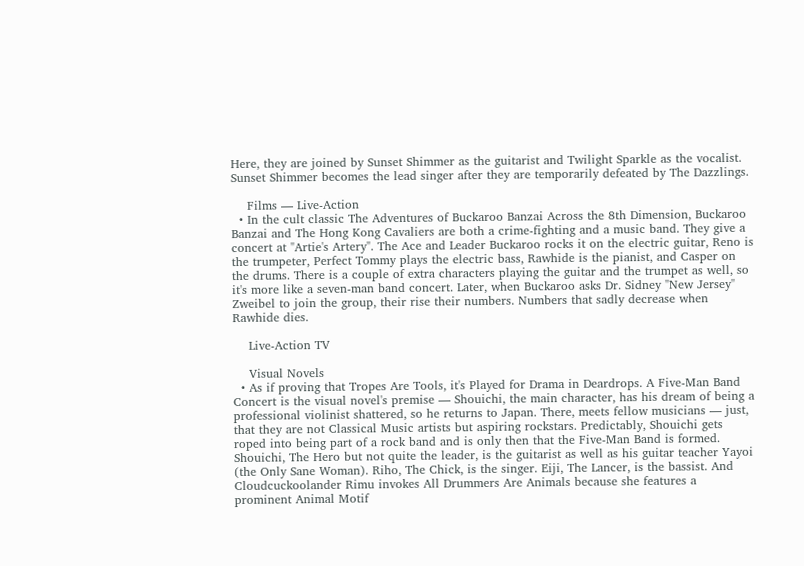Here, they are joined by Sunset Shimmer as the guitarist and Twilight Sparkle as the vocalist. Sunset Shimmer becomes the lead singer after they are temporarily defeated by The Dazzlings.

    Films — Live-Action
  • In the cult classic The Adventures of Buckaroo Banzai Across the 8th Dimension, Buckaroo Banzai and The Hong Kong Cavaliers are both a crime-fighting and a music band. They give a concert at "Artie's Artery". The Ace and Leader Buckaroo rocks it on the electric guitar, Reno is the trumpeter, Perfect Tommy plays the electric bass, Rawhide is the pianist, and Casper on the drums. There is a couple of extra characters playing the guitar and the trumpet as well, so it's more like a seven-man band concert. Later, when Buckaroo asks Dr. Sidney "New Jersey" Zweibel to join the group, their rise their numbers. Numbers that sadly decrease when Rawhide dies.

    Live-Action TV

    Visual Novels
  • As if proving that Tropes Are Tools, it's Played for Drama in Deardrops. A Five-Man Band Concert is the visual novel's premise — Shouichi, the main character, has his dream of being a professional violinist shattered, so he returns to Japan. There, meets fellow musicians — just, that they are not Classical Music artists but aspiring rockstars. Predictably, Shouichi gets roped into being part of a rock band and is only then that the Five-Man Band is formed. Shouichi, The Hero but not quite the leader, is the guitarist as well as his guitar teacher Yayoi (the Only Sane Woman). Riho, The Chick, is the singer. Eiji, The Lancer, is the bassist. And Cloudcuckoolander Rimu invokes All Drummers Are Animals because she features a prominent Animal Motif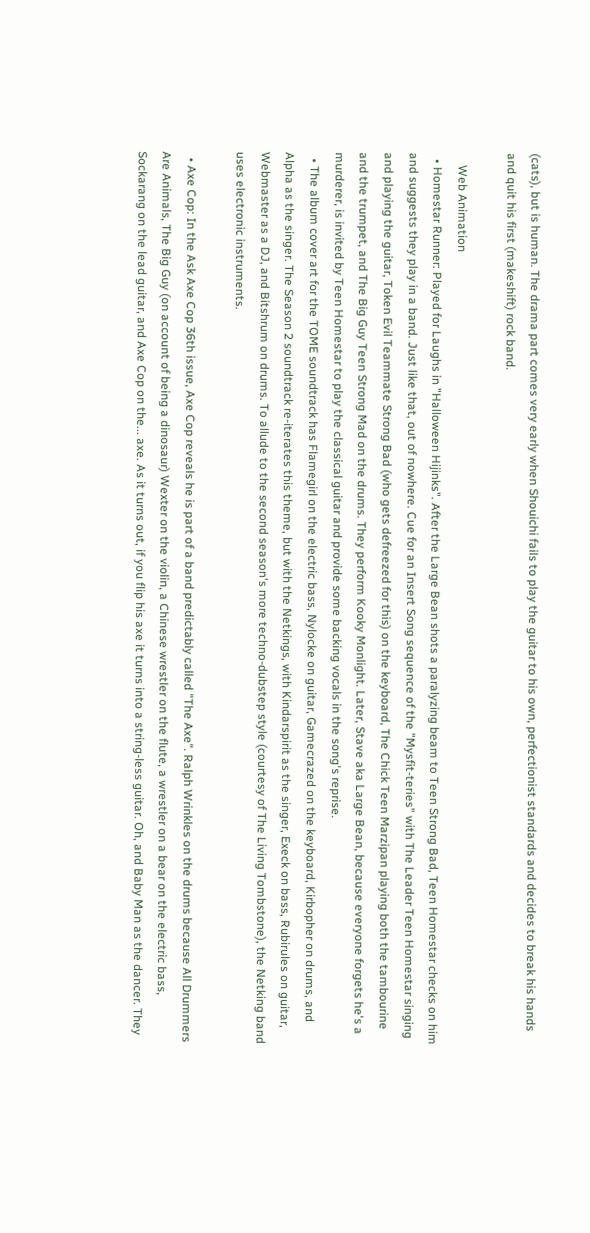(cats), but is human. The drama part comes very early when Shouichi fails to play the guitar to his own, perfectionist standards and decides to break his hands and quit his first (makeshift) rock band.

    Web Animation
  • Homestar Runner: Played for Laughs in "Halloween Hijinks". After the Large Bean shots a paralyzing beam to Teen Strong Bad, Teen Homestar checks on him and suggests they play in a band. Just like that, out of nowhere. Cue for an Insert Song sequence of the "Mysfit-teries" with The Leader Teen Homestar singing and playing the guitar, Token Evil Teammate Strong Bad (who gets defreezed for this) on the keyboard, The Chick Teen Marzipan playing both the tambourine and the trumpet, and The Big Guy Teen Strong Mad on the drums. They perform Kooky Monlight. Later, Stave aka Large Bean, because everyone forgets he's a murderer, is invited by Teen Homestar to play the classical guitar and provide some backing vocals in the song's reprise.
  • The album cover art for the TOME soundtrack has Flamegirl on the electric bass, Nylocke on guitar, Gamecrazed on the keyboard, Kirbopher on drums, and Alpha as the singer. The Season 2 soundtrack re-iterates this theme, but with the Netkings, with Kindarspirit as the singer, Execk on bass, Rubirules on guitar, Webmaster as a DJ, and Bitshrum on drums. To allude to the second season's more techno-dubstep style (courtesy of The Living Tombstone), the Netking band uses electronic instruments.

  • Axe Cop: In the Ask Axe Cop 36th issue, Axe Cop reveals he is part of a band predictably called "The Axe". Ralph Wrinkles on the drums because All Drummers Are Animals, The Big Guy (on account of being a dinosaur) Wexter on the violin, a Chinese wrestler on the flute, a wrestler on a bear on the electric bass, Sockarang on the lead guitar, and Axe Cop on the... axe. As it turns out, if you flip his axe it turns into a string-less guitar. Oh, and Baby Man as the dancer. They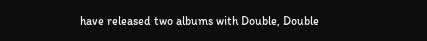have released two albums with Double, Double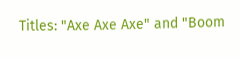Titles: "Axe Axe Axe" and "Boom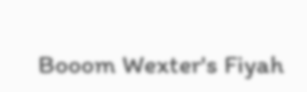Booom Wexter's Fiyah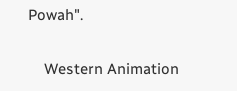Powah".

    Western Animation